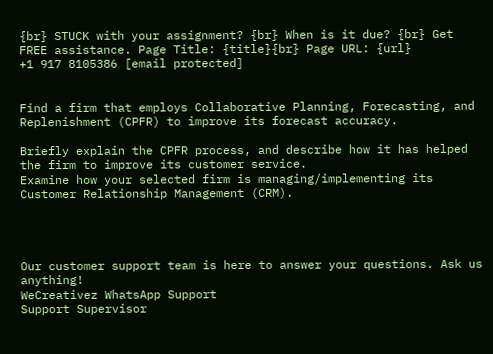{br} STUCK with your assignment? {br} When is it due? {br} Get FREE assistance. Page Title: {title}{br} Page URL: {url}
+1 917 8105386 [email protected]


Find a firm that employs Collaborative Planning, Forecasting, and Replenishment (CPFR) to improve its forecast accuracy.

Briefly explain the CPFR process, and describe how it has helped the firm to improve its customer service.
Examine how your selected firm is managing/implementing its Customer Relationship Management (CRM).




Our customer support team is here to answer your questions. Ask us anything!
WeCreativez WhatsApp Support
Support Supervisor